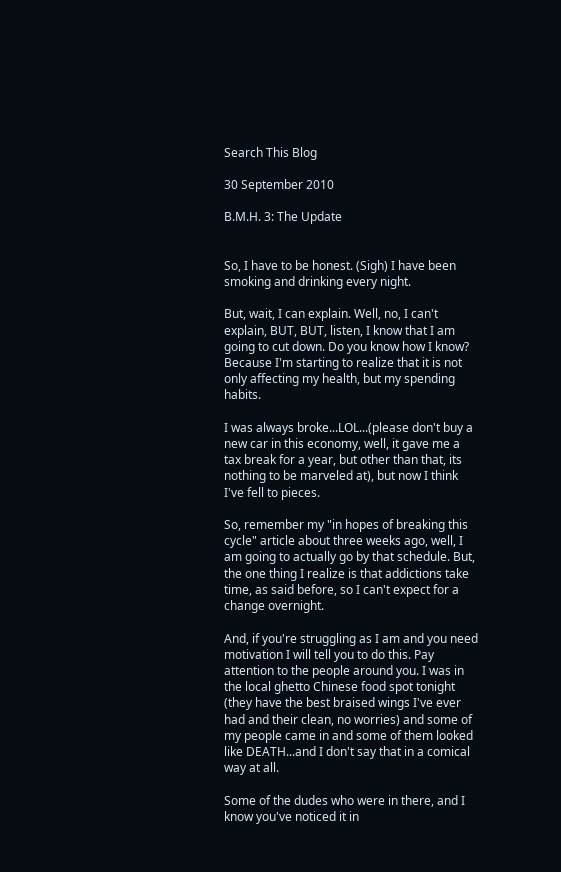Search This Blog

30 September 2010

B.M.H. 3: The Update


So, I have to be honest. (Sigh) I have been smoking and drinking every night.

But, wait, I can explain. Well, no, I can't explain, BUT, BUT, listen, I know that I am going to cut down. Do you know how I know? Because I'm starting to realize that it is not only affecting my health, but my spending habits.

I was always broke...LOL...(please don't buy a new car in this economy, well, it gave me a tax break for a year, but other than that, its nothing to be marveled at), but now I think I've fell to pieces.

So, remember my "in hopes of breaking this cycle" article about three weeks ago, well, I am going to actually go by that schedule. But, the one thing I realize is that addictions take time, as said before, so I can't expect for a change overnight.

And, if you're struggling as I am and you need motivation I will tell you to do this. Pay attention to the people around you. I was in the local ghetto Chinese food spot tonight (they have the best braised wings I've ever had and their clean, no worries) and some of my people came in and some of them looked like DEATH...and I don't say that in a comical way at all.

Some of the dudes who were in there, and I know you've noticed it in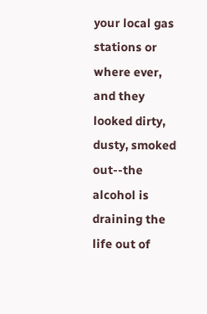your local gas stations or where ever, and they looked dirty, dusty, smoked out--the alcohol is draining the life out of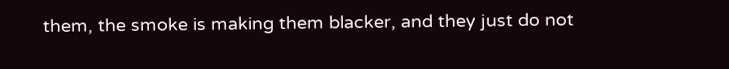them, the smoke is making them blacker, and they just do not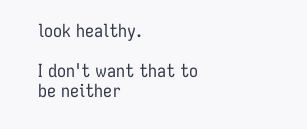look healthy.

I don't want that to be neither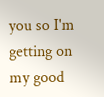you so I'm getting on my good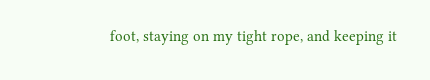foot, staying on my tight rope, and keeping it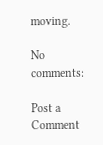moving.

No comments:

Post a Comment